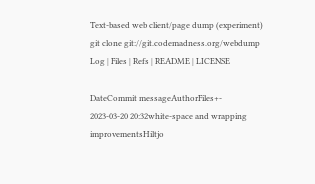Text-based web client/page dump (experiment)
git clone git://git.codemadness.org/webdump
Log | Files | Refs | README | LICENSE

DateCommit messageAuthorFiles+-
2023-03-20 20:32white-space and wrapping improvementsHiltjo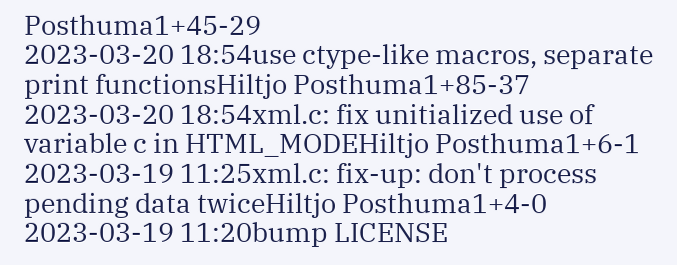Posthuma1+45-29
2023-03-20 18:54use ctype-like macros, separate print functionsHiltjo Posthuma1+85-37
2023-03-20 18:54xml.c: fix unitialized use of variable c in HTML_MODEHiltjo Posthuma1+6-1
2023-03-19 11:25xml.c: fix-up: don't process pending data twiceHiltjo Posthuma1+4-0
2023-03-19 11:20bump LICENSE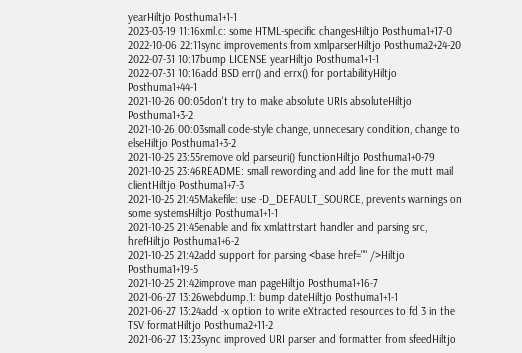yearHiltjo Posthuma1+1-1
2023-03-19 11:16xml.c: some HTML-specific changesHiltjo Posthuma1+17-0
2022-10-06 22:11sync improvements from xmlparserHiltjo Posthuma2+24-20
2022-07-31 10:17bump LICENSE yearHiltjo Posthuma1+1-1
2022-07-31 10:16add BSD err() and errx() for portabilityHiltjo Posthuma1+44-1
2021-10-26 00:05don't try to make absolute URIs absoluteHiltjo Posthuma1+3-2
2021-10-26 00:03small code-style change, unnecesary condition, change to elseHiltjo Posthuma1+3-2
2021-10-25 23:55remove old parseuri() functionHiltjo Posthuma1+0-79
2021-10-25 23:46README: small rewording and add line for the mutt mail clientHiltjo Posthuma1+7-3
2021-10-25 21:45Makefile: use -D_DEFAULT_SOURCE, prevents warnings on some systemsHiltjo Posthuma1+1-1
2021-10-25 21:45enable and fix xmlattrstart handler and parsing src, hrefHiltjo Posthuma1+6-2
2021-10-25 21:42add support for parsing <base href="" />Hiltjo Posthuma1+19-5
2021-10-25 21:42improve man pageHiltjo Posthuma1+16-7
2021-06-27 13:26webdump.1: bump dateHiltjo Posthuma1+1-1
2021-06-27 13:24add -x option to write eXtracted resources to fd 3 in the TSV formatHiltjo Posthuma2+11-2
2021-06-27 13:23sync improved URI parser and formatter from sfeedHiltjo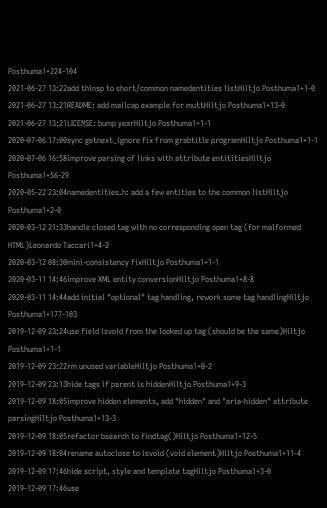Posthuma1+224-104
2021-06-27 13:22add thinsp to short/common namedentities listHiltjo Posthuma1+1-0
2021-06-27 13:21README: add mailcap example for muttHiltjo Posthuma1+13-0
2021-06-27 13:21LICENSE: bump yearHiltjo Posthuma1+1-1
2020-07-06 17:00sync getnext_ignore fix from grabtitle programHiltjo Posthuma1+1-1
2020-07-06 16:58improve parsing of links with attribute entititiesHiltjo Posthuma1+56-29
2020-05-22 23:04namedentities.h: add a few entities to the common listHiltjo Posthuma1+2-0
2020-03-12 21:33handle closed tag with no corresponding open tag (for malformed HTML)Leonardo Taccari1+4-2
2020-03-12 08:30mini-consistency fixHiltjo Posthuma1+1-1
2020-03-11 14:46improve XML entity conversionHiltjo Posthuma1+8-8
2020-03-11 14:44add initial "optional" tag handling, rework some tag handlingHiltjo Posthuma1+177-103
2019-12-09 23:24use field isvoid from the looked up tag (should be the same)Hiltjo Posthuma1+1-1
2019-12-09 23:22rm unused variableHiltjo Posthuma1+0-2
2019-12-09 23:13hide tags if parent is hiddenHiltjo Posthuma1+9-3
2019-12-09 18:05improve hidden elements, add "hidden" and "aria-hidden" attribute parsingHiltjo Posthuma1+13-3
2019-12-09 18:05refactor bsearch to findtag()Hiltjo Posthuma1+12-5
2019-12-09 18:04rename autoclose to isvoid (void element)Hiltjo Posthuma1+11-4
2019-12-09 17:46hide script, style and template tagHiltjo Posthuma1+3-0
2019-12-09 17:46use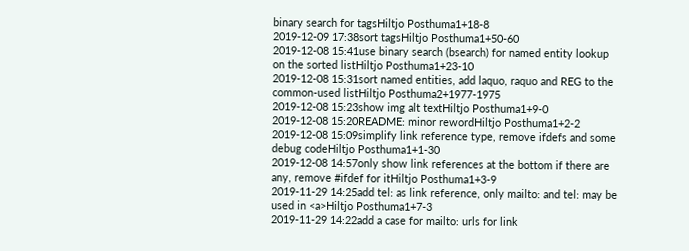binary search for tagsHiltjo Posthuma1+18-8
2019-12-09 17:38sort tagsHiltjo Posthuma1+50-60
2019-12-08 15:41use binary search (bsearch) for named entity lookup on the sorted listHiltjo Posthuma1+23-10
2019-12-08 15:31sort named entities, add laquo, raquo and REG to the common-used listHiltjo Posthuma2+1977-1975
2019-12-08 15:23show img alt textHiltjo Posthuma1+9-0
2019-12-08 15:20README: minor rewordHiltjo Posthuma1+2-2
2019-12-08 15:09simplify link reference type, remove ifdefs and some debug codeHiltjo Posthuma1+1-30
2019-12-08 14:57only show link references at the bottom if there are any, remove #ifdef for itHiltjo Posthuma1+3-9
2019-11-29 14:25add tel: as link reference, only mailto: and tel: may be used in <a>Hiltjo Posthuma1+7-3
2019-11-29 14:22add a case for mailto: urls for link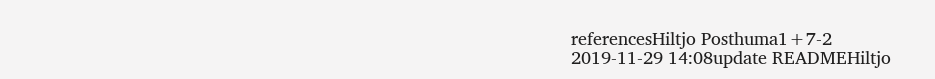referencesHiltjo Posthuma1+7-2
2019-11-29 14:08update READMEHiltjo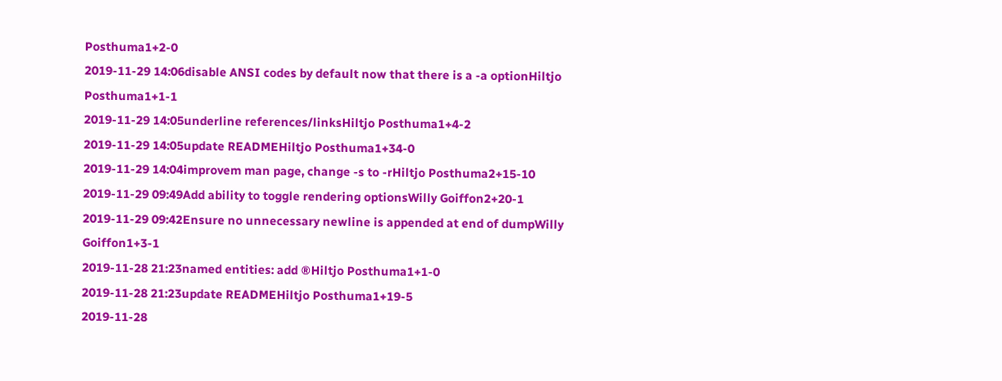Posthuma1+2-0
2019-11-29 14:06disable ANSI codes by default now that there is a -a optionHiltjo Posthuma1+1-1
2019-11-29 14:05underline references/linksHiltjo Posthuma1+4-2
2019-11-29 14:05update READMEHiltjo Posthuma1+34-0
2019-11-29 14:04improvem man page, change -s to -rHiltjo Posthuma2+15-10
2019-11-29 09:49Add ability to toggle rendering optionsWilly Goiffon2+20-1
2019-11-29 09:42Ensure no unnecessary newline is appended at end of dumpWilly Goiffon1+3-1
2019-11-28 21:23named entities: add ®Hiltjo Posthuma1+1-0
2019-11-28 21:23update READMEHiltjo Posthuma1+19-5
2019-11-28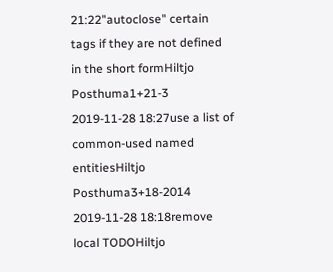21:22"autoclose" certain tags if they are not defined in the short formHiltjo Posthuma1+21-3
2019-11-28 18:27use a list of common-used named entitiesHiltjo Posthuma3+18-2014
2019-11-28 18:18remove local TODOHiltjo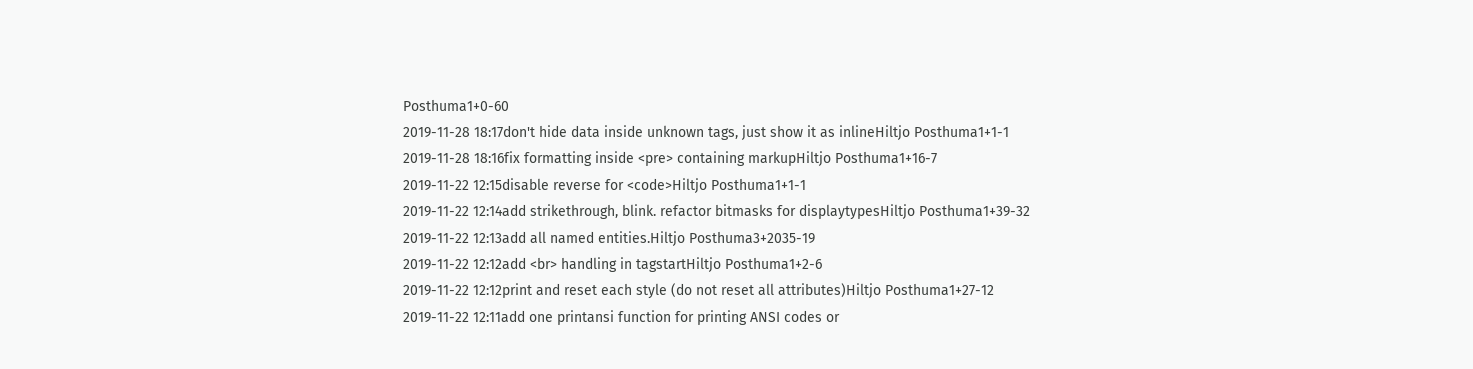Posthuma1+0-60
2019-11-28 18:17don't hide data inside unknown tags, just show it as inlineHiltjo Posthuma1+1-1
2019-11-28 18:16fix formatting inside <pre> containing markupHiltjo Posthuma1+16-7
2019-11-22 12:15disable reverse for <code>Hiltjo Posthuma1+1-1
2019-11-22 12:14add strikethrough, blink. refactor bitmasks for displaytypesHiltjo Posthuma1+39-32
2019-11-22 12:13add all named entities.Hiltjo Posthuma3+2035-19
2019-11-22 12:12add <br> handling in tagstartHiltjo Posthuma1+2-6
2019-11-22 12:12print and reset each style (do not reset all attributes)Hiltjo Posthuma1+27-12
2019-11-22 12:11add one printansi function for printing ANSI codes or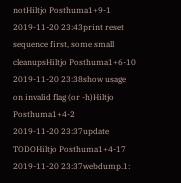notHiltjo Posthuma1+9-1
2019-11-20 23:43print reset sequence first, some small cleanupsHiltjo Posthuma1+6-10
2019-11-20 23:38show usage on invalid flag (or -h)Hiltjo Posthuma1+4-2
2019-11-20 23:37update TODOHiltjo Posthuma1+4-17
2019-11-20 23:37webdump.1: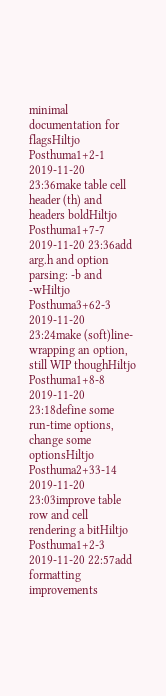minimal documentation for flagsHiltjo Posthuma1+2-1
2019-11-20 23:36make table cell header (th) and headers boldHiltjo Posthuma1+7-7
2019-11-20 23:36add arg.h and option parsing: -b and -wHiltjo Posthuma3+62-3
2019-11-20 23:24make (soft)line-wrapping an option, still WIP thoughHiltjo Posthuma1+8-8
2019-11-20 23:18define some run-time options, change some optionsHiltjo Posthuma2+33-14
2019-11-20 23:03improve table row and cell rendering a bitHiltjo Posthuma1+2-3
2019-11-20 22:57add formatting improvements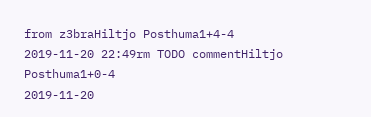from z3braHiltjo Posthuma1+4-4
2019-11-20 22:49rm TODO commentHiltjo Posthuma1+0-4
2019-11-20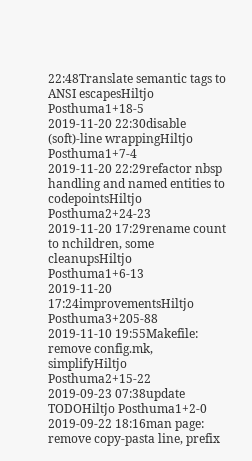22:48Translate semantic tags to ANSI escapesHiltjo Posthuma1+18-5
2019-11-20 22:30disable (soft)-line wrappingHiltjo Posthuma1+7-4
2019-11-20 22:29refactor nbsp handling and named entities to codepointsHiltjo Posthuma2+24-23
2019-11-20 17:29rename count to nchildren, some cleanupsHiltjo Posthuma1+6-13
2019-11-20 17:24improvementsHiltjo Posthuma3+205-88
2019-11-10 19:55Makefile: remove config.mk, simplifyHiltjo Posthuma2+15-22
2019-09-23 07:38update TODOHiltjo Posthuma1+2-0
2019-09-22 18:16man page: remove copy-pasta line, prefix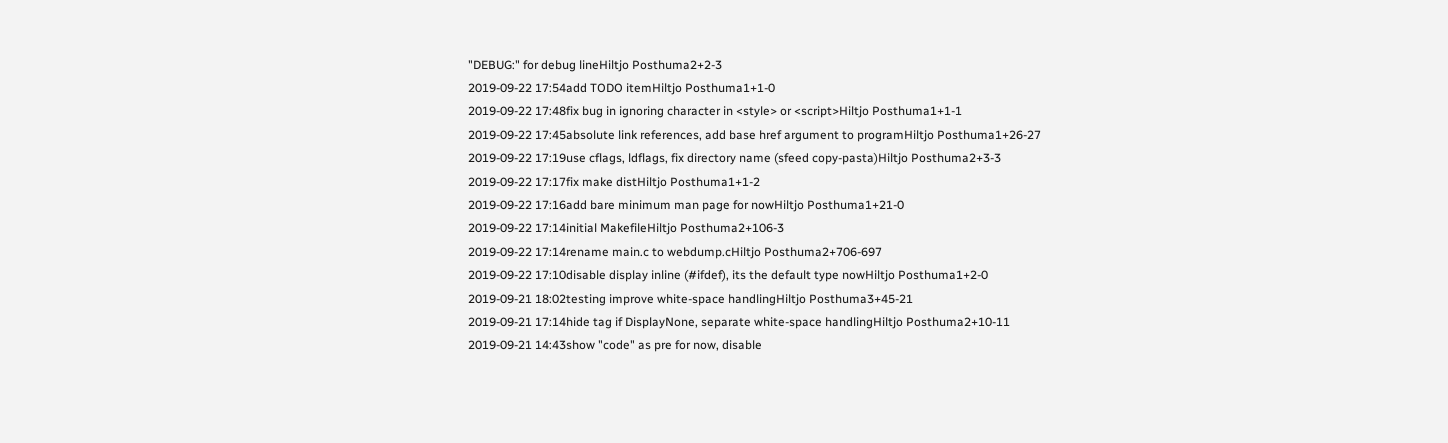"DEBUG:" for debug lineHiltjo Posthuma2+2-3
2019-09-22 17:54add TODO itemHiltjo Posthuma1+1-0
2019-09-22 17:48fix bug in ignoring character in <style> or <script>Hiltjo Posthuma1+1-1
2019-09-22 17:45absolute link references, add base href argument to programHiltjo Posthuma1+26-27
2019-09-22 17:19use cflags, ldflags, fix directory name (sfeed copy-pasta)Hiltjo Posthuma2+3-3
2019-09-22 17:17fix make distHiltjo Posthuma1+1-2
2019-09-22 17:16add bare minimum man page for nowHiltjo Posthuma1+21-0
2019-09-22 17:14initial MakefileHiltjo Posthuma2+106-3
2019-09-22 17:14rename main.c to webdump.cHiltjo Posthuma2+706-697
2019-09-22 17:10disable display inline (#ifdef), its the default type nowHiltjo Posthuma1+2-0
2019-09-21 18:02testing improve white-space handlingHiltjo Posthuma3+45-21
2019-09-21 17:14hide tag if DisplayNone, separate white-space handlingHiltjo Posthuma2+10-11
2019-09-21 14:43show "code" as pre for now, disable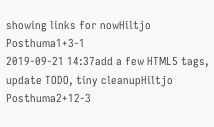showing links for nowHiltjo Posthuma1+3-1
2019-09-21 14:37add a few HTML5 tags, update TODO, tiny cleanupHiltjo Posthuma2+12-3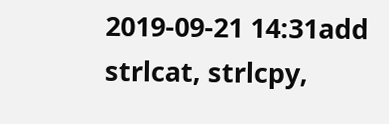2019-09-21 14:31add strlcat, strlcpy,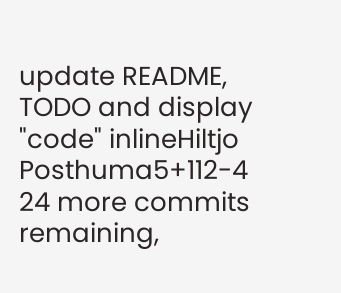update README, TODO and display "code" inlineHiltjo Posthuma5+112-4
24 more commits remaining,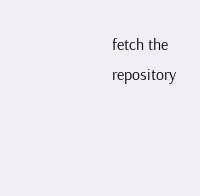fetch the repository